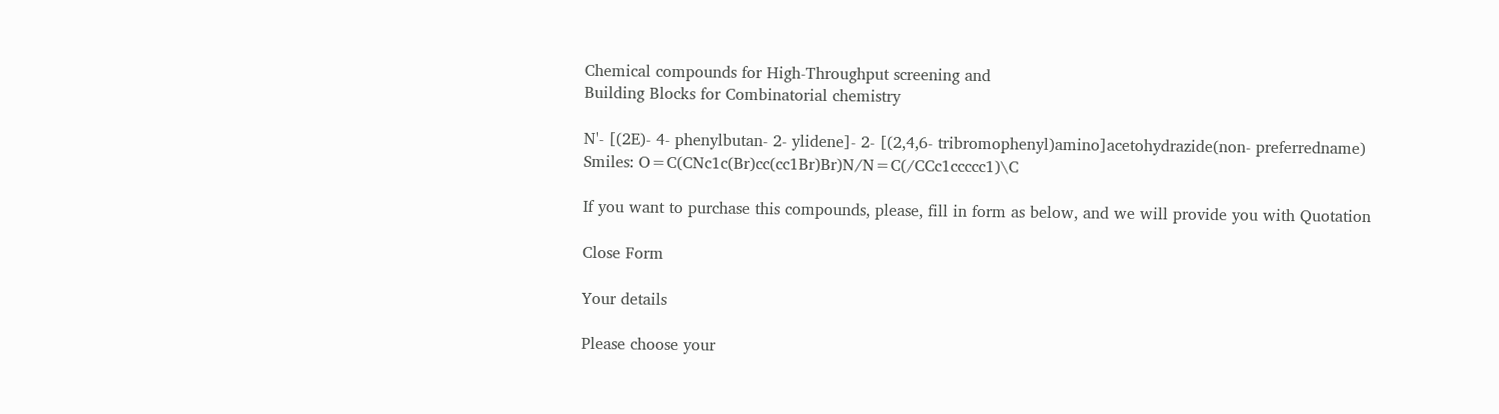Chemical compounds for High-Throughput screening and
Building Blocks for Combinatorial chemistry

N'- [(2E)- 4- phenylbutan- 2- ylidene]- 2- [(2,4,6- tribromophenyl)amino]acetohydrazide(non- preferredname)
Smiles: O=C(CNc1c(Br)cc(cc1Br)Br)N/N=C(/CCc1ccccc1)\C

If you want to purchase this compounds, please, fill in form as below, and we will provide you with Quotation

Close Form

Your details

Please choose your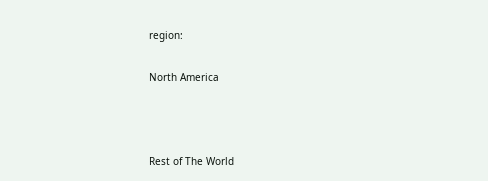region:

North America



Rest of The World